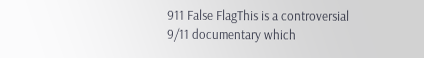911 False FlagThis is a controversial 9/11 documentary which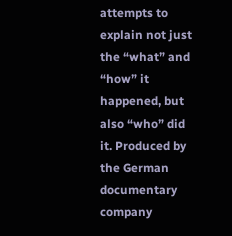attempts to explain not just the “what” and “how” it happened, but also “who” did it. Produced by the German documentary company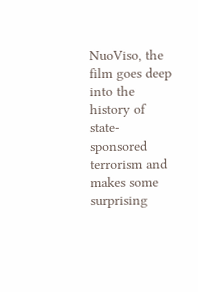NuoViso, the film goes deep into the history of state-sponsored terrorism and makes some surprising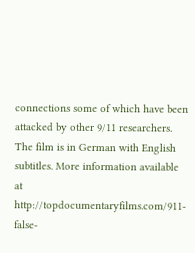connections some of which have been attacked by other 9/11 researchers. The film is in German with English subtitles. More information available at http://topdocumentaryfilms.com/911-false-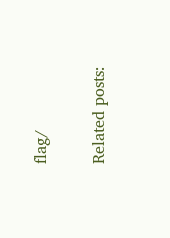flag/

Related posts: